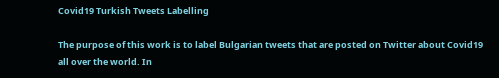Covid19 Turkish Tweets Labelling

The purpose of this work is to label Bulgarian tweets that are posted on Twitter about Covid19 all over the world. In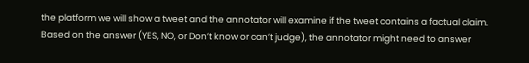the platform we will show a tweet and the annotator will examine if the tweet contains a factual claim. Based on the answer (YES, NO, or Don’t know or can’t judge), the annotator might need to answer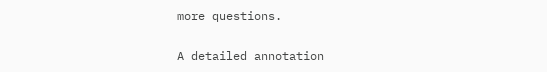more questions.

A detailed annotation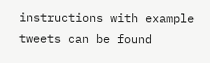instructions with example tweets can be found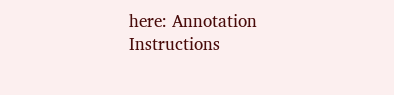here: Annotation Instructions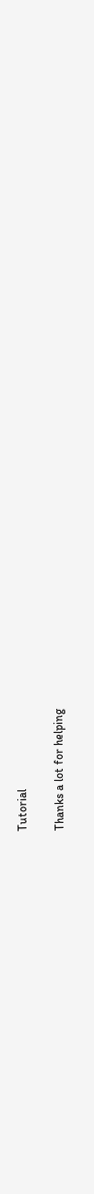Tutorial

Thanks a lot for helping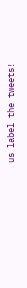us label the tweets!